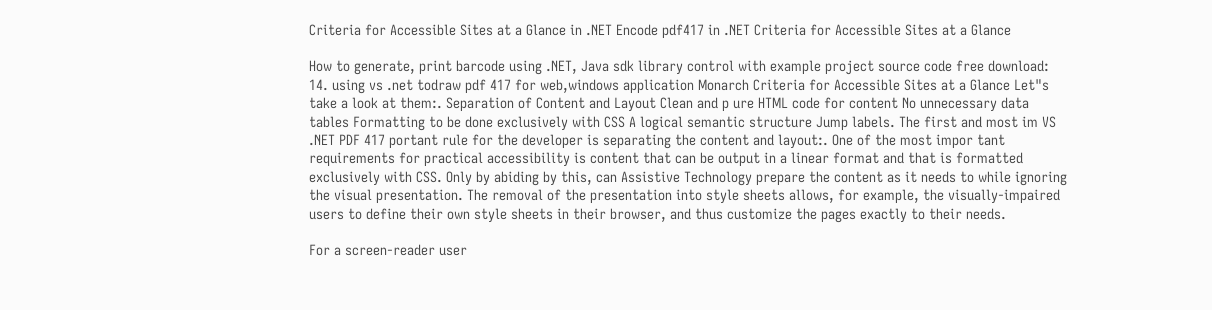Criteria for Accessible Sites at a Glance in .NET Encode pdf417 in .NET Criteria for Accessible Sites at a Glance

How to generate, print barcode using .NET, Java sdk library control with example project source code free download:
14. using vs .net todraw pdf 417 for web,windows application Monarch Criteria for Accessible Sites at a Glance Let"s take a look at them:. Separation of Content and Layout Clean and p ure HTML code for content No unnecessary data tables Formatting to be done exclusively with CSS A logical semantic structure Jump labels. The first and most im VS .NET PDF 417 portant rule for the developer is separating the content and layout:. One of the most impor tant requirements for practical accessibility is content that can be output in a linear format and that is formatted exclusively with CSS. Only by abiding by this, can Assistive Technology prepare the content as it needs to while ignoring the visual presentation. The removal of the presentation into style sheets allows, for example, the visually-impaired users to define their own style sheets in their browser, and thus customize the pages exactly to their needs.

For a screen-reader user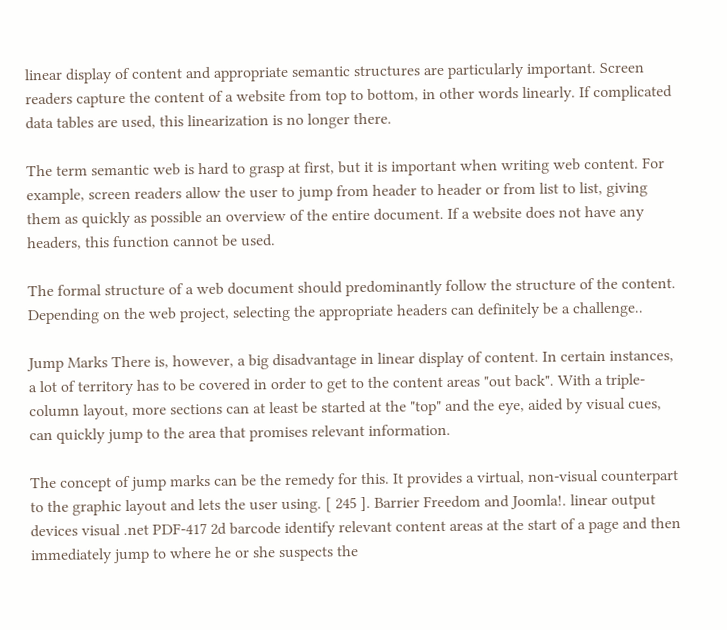linear display of content and appropriate semantic structures are particularly important. Screen readers capture the content of a website from top to bottom, in other words linearly. If complicated data tables are used, this linearization is no longer there.

The term semantic web is hard to grasp at first, but it is important when writing web content. For example, screen readers allow the user to jump from header to header or from list to list, giving them as quickly as possible an overview of the entire document. If a website does not have any headers, this function cannot be used.

The formal structure of a web document should predominantly follow the structure of the content. Depending on the web project, selecting the appropriate headers can definitely be a challenge..

Jump Marks There is, however, a big disadvantage in linear display of content. In certain instances, a lot of territory has to be covered in order to get to the content areas "out back". With a triple-column layout, more sections can at least be started at the "top" and the eye, aided by visual cues, can quickly jump to the area that promises relevant information.

The concept of jump marks can be the remedy for this. It provides a virtual, non-visual counterpart to the graphic layout and lets the user using. [ 245 ]. Barrier Freedom and Joomla!. linear output devices visual .net PDF-417 2d barcode identify relevant content areas at the start of a page and then immediately jump to where he or she suspects the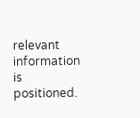relevant information is positioned.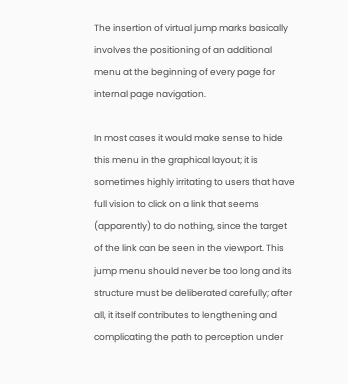The insertion of virtual jump marks basically involves the positioning of an additional menu at the beginning of every page for internal page navigation.

In most cases it would make sense to hide this menu in the graphical layout; it is sometimes highly irritating to users that have full vision to click on a link that seems (apparently) to do nothing, since the target of the link can be seen in the viewport. This jump menu should never be too long and its structure must be deliberated carefully; after all, it itself contributes to lengthening and complicating the path to perception under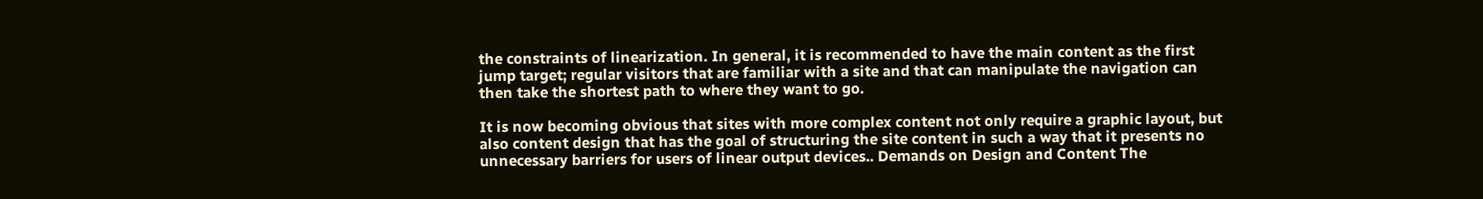the constraints of linearization. In general, it is recommended to have the main content as the first jump target; regular visitors that are familiar with a site and that can manipulate the navigation can then take the shortest path to where they want to go.

It is now becoming obvious that sites with more complex content not only require a graphic layout, but also content design that has the goal of structuring the site content in such a way that it presents no unnecessary barriers for users of linear output devices.. Demands on Design and Content The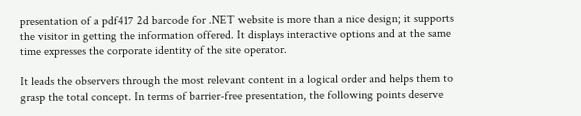presentation of a pdf417 2d barcode for .NET website is more than a nice design; it supports the visitor in getting the information offered. It displays interactive options and at the same time expresses the corporate identity of the site operator.

It leads the observers through the most relevant content in a logical order and helps them to grasp the total concept. In terms of barrier-free presentation, the following points deserve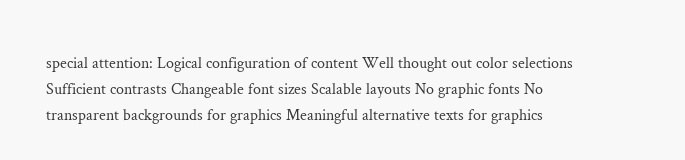special attention: Logical configuration of content Well thought out color selections Sufficient contrasts Changeable font sizes Scalable layouts No graphic fonts No transparent backgrounds for graphics Meaningful alternative texts for graphics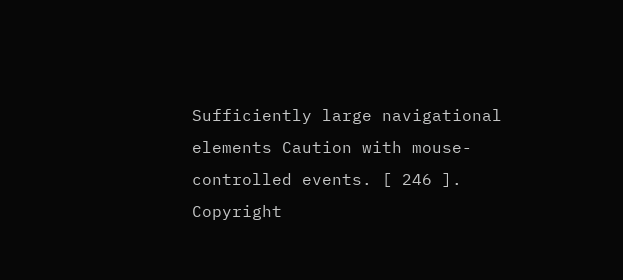Sufficiently large navigational elements Caution with mouse-controlled events. [ 246 ].
Copyright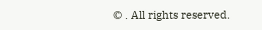© . All rights reserved.